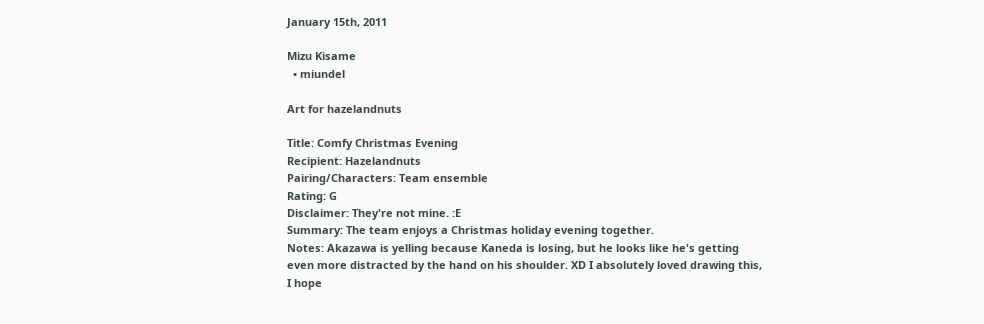January 15th, 2011

Mizu Kisame
  • miundel

Art for hazelandnuts

Title: Comfy Christmas Evening
Recipient: Hazelandnuts
Pairing/Characters: Team ensemble
Rating: G
Disclaimer: They're not mine. :E
Summary: The team enjoys a Christmas holiday evening together.
Notes: Akazawa is yelling because Kaneda is losing, but he looks like he's getting even more distracted by the hand on his shoulder. XD I absolutely loved drawing this, I hope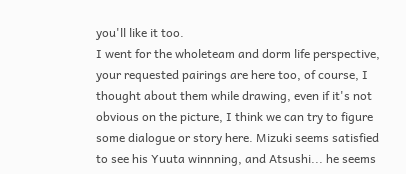you'll like it too.
I went for the wholeteam and dorm life perspective, your requested pairings are here too, of course, I thought about them while drawing, even if it's not obvious on the picture, I think we can try to figure some dialogue or story here. Mizuki seems satisfied to see his Yuuta winnning, and Atsushi... he seems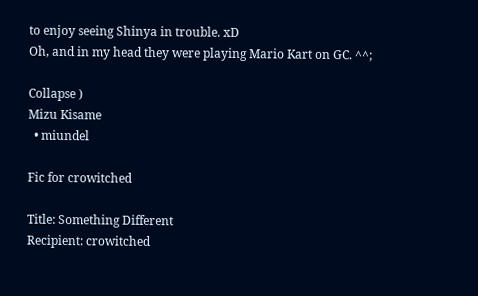to enjoy seeing Shinya in trouble. xD
Oh, and in my head they were playing Mario Kart on GC. ^^;

Collapse )
Mizu Kisame
  • miundel

Fic for crowitched

Title: Something Different
Recipient: crowitched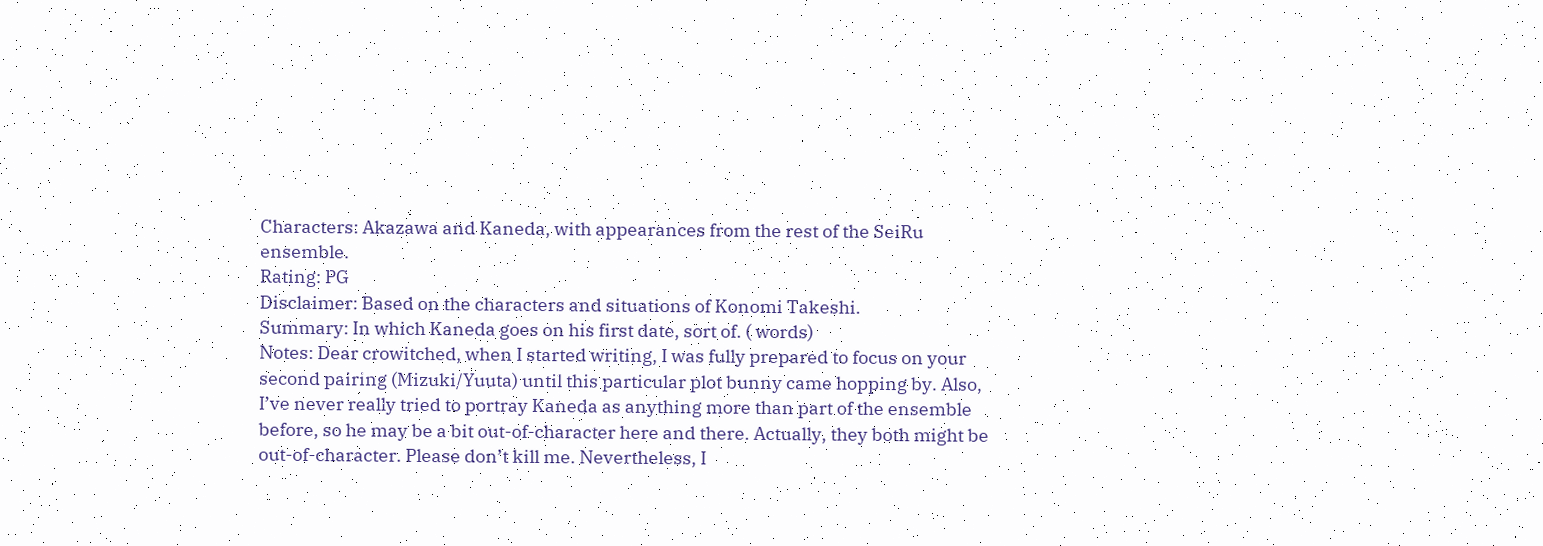Characters: Akazawa and Kaneda, with appearances from the rest of the SeiRu ensemble.
Rating: PG
Disclaimer: Based on the characters and situations of Konomi Takeshi.
Summary: In which Kaneda goes on his first date, sort of. ( words)
Notes: Dear crowitched, when I started writing, I was fully prepared to focus on your second pairing (Mizuki/Yuuta) until this particular plot bunny came hopping by. Also, I’ve never really tried to portray Kaneda as anything more than part of the ensemble before, so he may be a bit out-of-character here and there. Actually, they both might be out-of-character. Please don’t kill me. Nevertheless, I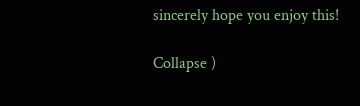sincerely hope you enjoy this!

Collapse )